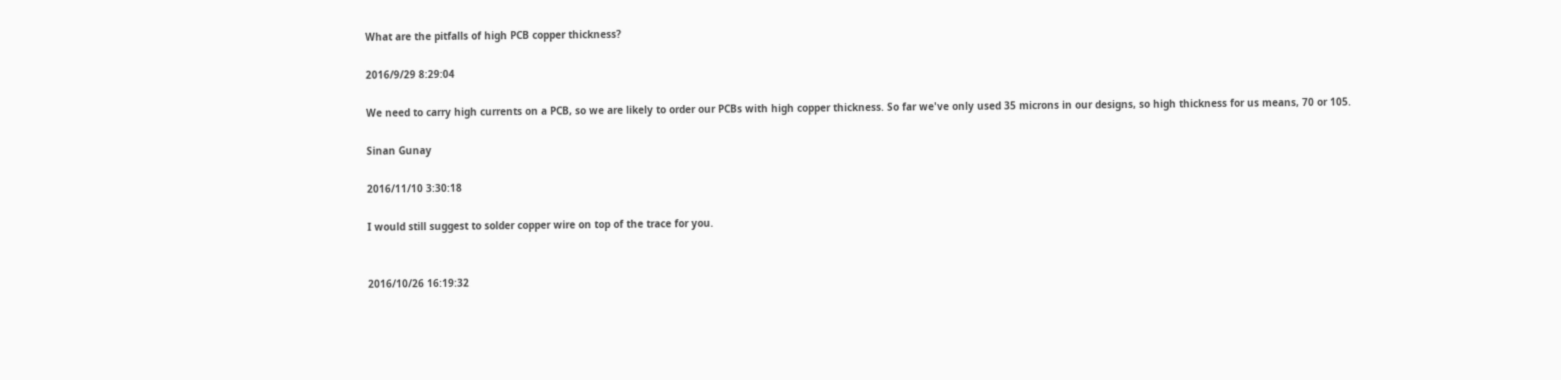What are the pitfalls of high PCB copper thickness?

2016/9/29 8:29:04

We need to carry high currents on a PCB, so we are likely to order our PCBs with high copper thickness. So far we've only used 35 microns in our designs, so high thickness for us means, 70 or 105.

Sinan Gunay

2016/11/10 3:30:18

I would still suggest to solder copper wire on top of the trace for you.


2016/10/26 16:19:32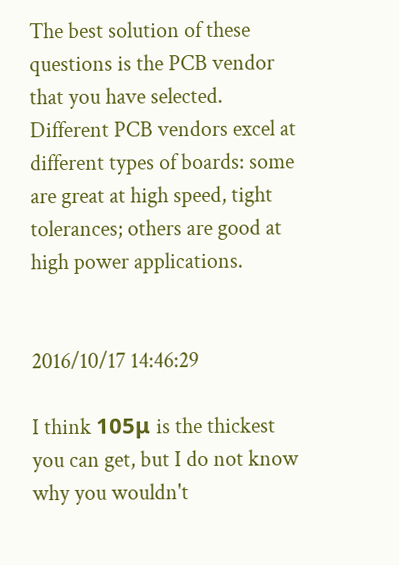The best solution of these questions is the PCB vendor that you have selected. Different PCB vendors excel at different types of boards: some are great at high speed, tight tolerances; others are good at high power applications.


2016/10/17 14:46:29

I think 105μ is the thickest you can get, but I do not know why you wouldn't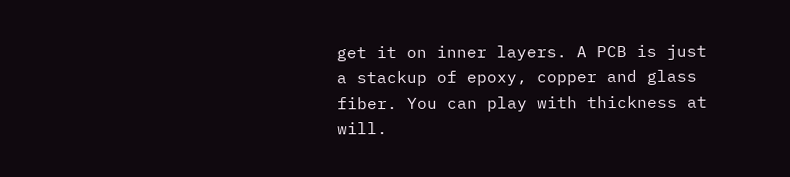get it on inner layers. A PCB is just a stackup of epoxy, copper and glass fiber. You can play with thickness at will.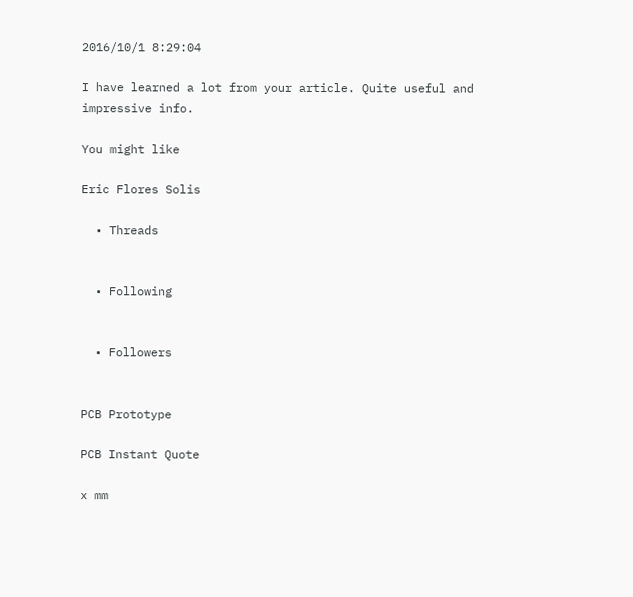2016/10/1 8:29:04

I have learned a lot from your article. Quite useful and impressive info.

You might like

Eric Flores Solis

  • Threads


  • Following


  • Followers


PCB Prototype

PCB Instant Quote

x mm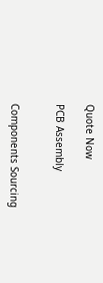Quote Now

PCB Assembly


Components Sourcing